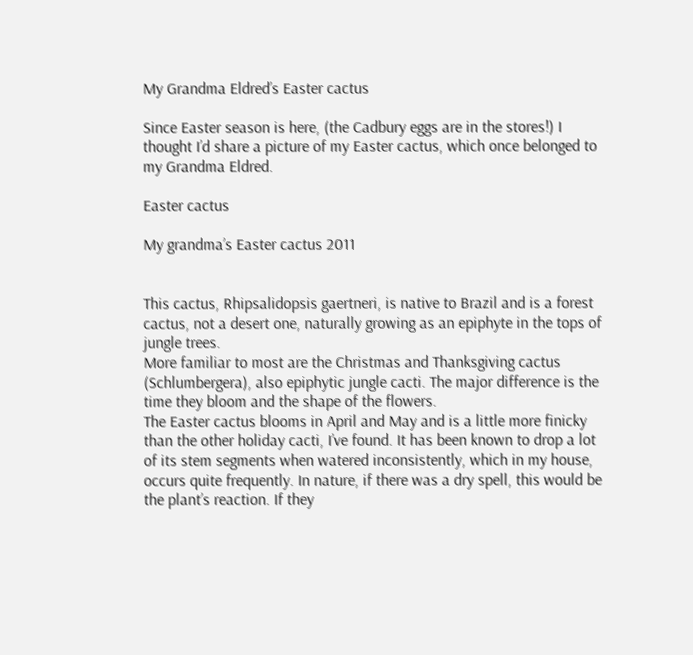My Grandma Eldred’s Easter cactus

Since Easter season is here, (the Cadbury eggs are in the stores!) I thought I’d share a picture of my Easter cactus, which once belonged to my Grandma Eldred.

Easter cactus

My grandma’s Easter cactus 2011


This cactus, Rhipsalidopsis gaertneri, is native to Brazil and is a forest cactus, not a desert one, naturally growing as an epiphyte in the tops of jungle trees.
More familiar to most are the Christmas and Thanksgiving cactus (Schlumbergera), also epiphytic jungle cacti. The major difference is the time they bloom and the shape of the flowers.
The Easter cactus blooms in April and May and is a little more finicky than the other holiday cacti, I’ve found. It has been known to drop a lot of its stem segments when watered inconsistently, which in my house, occurs quite frequently. In nature, if there was a dry spell, this would be the plant’s reaction. If they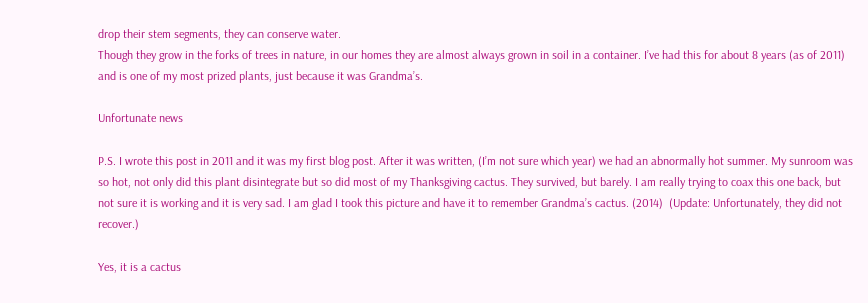drop their stem segments, they can conserve water.
Though they grow in the forks of trees in nature, in our homes they are almost always grown in soil in a container. I’ve had this for about 8 years (as of 2011) and is one of my most prized plants, just because it was Grandma’s.

Unfortunate news

P.S. I wrote this post in 2011 and it was my first blog post. After it was written, (I’m not sure which year) we had an abnormally hot summer. My sunroom was so hot, not only did this plant disintegrate but so did most of my Thanksgiving cactus. They survived, but barely. I am really trying to coax this one back, but not sure it is working and it is very sad. I am glad I took this picture and have it to remember Grandma’s cactus. (2014)  (Update: Unfortunately, they did not recover.)

Yes, it is a cactus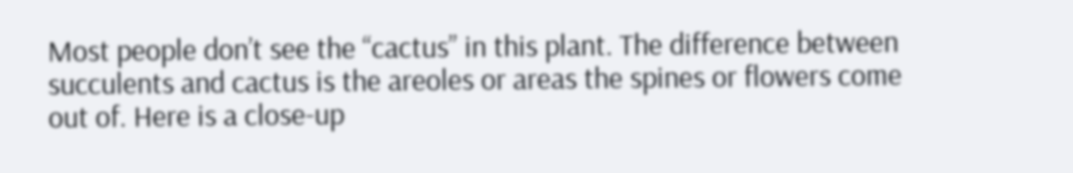Most people don’t see the “cactus” in this plant. The difference between succulents and cactus is the areoles or areas the spines or flowers come out of. Here is a close-up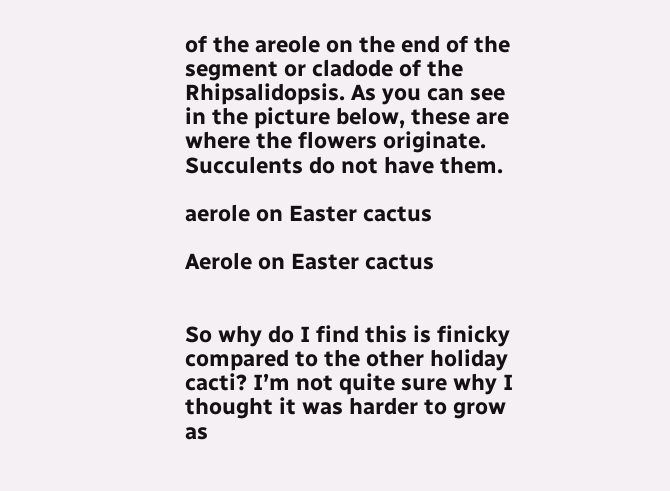of the areole on the end of the segment or cladode of the Rhipsalidopsis. As you can see in the picture below, these are where the flowers originate. Succulents do not have them.

aerole on Easter cactus

Aerole on Easter cactus


So why do I find this is finicky compared to the other holiday cacti? I’m not quite sure why I thought it was harder to grow as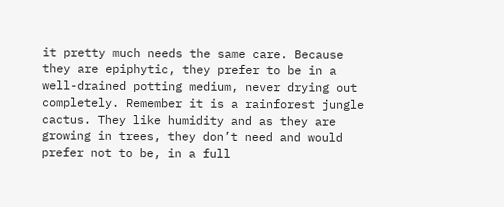it pretty much needs the same care. Because they are epiphytic, they prefer to be in a well-drained potting medium, never drying out completely. Remember it is a rainforest jungle cactus. They like humidity and as they are growing in trees, they don’t need and would prefer not to be, in a full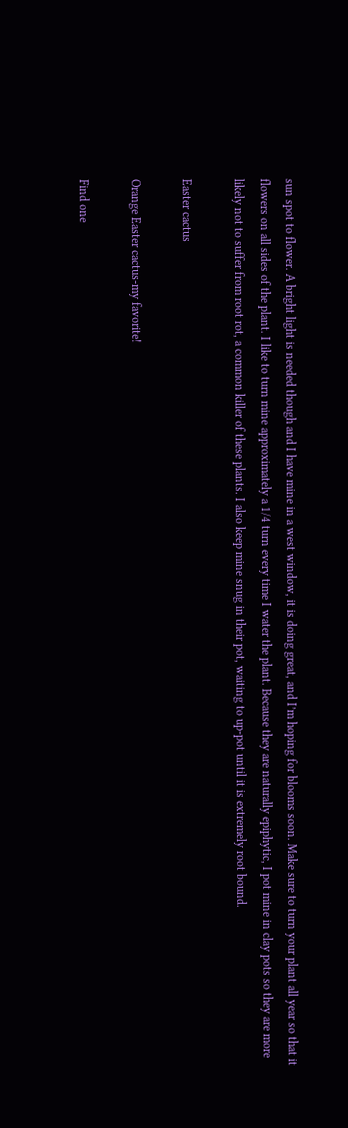sun spot to flower. A bright light is needed though and I have mine in a west window, it is doing great, and I’m hoping for blooms soon. Make sure to turn your plant all year so that it flowers on all sides of the plant. I like to turn mine approximately a 1/4 turn every time I water the plant. Because they are naturally epiphytic, I pot mine in clay pots so they are more likely not to suffer from root rot, a common killer of these plants. I also keep mine snug in their pot, waiting to up-pot until it is extremely root bound.

Easter cactus

Orange Easter cactus-my favorite!

Find one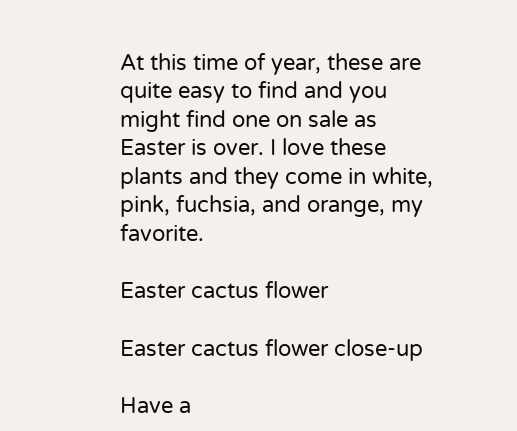At this time of year, these are quite easy to find and you might find one on sale as Easter is over. I love these plants and they come in white, pink, fuchsia, and orange, my favorite.

Easter cactus flower

Easter cactus flower close-up

Have a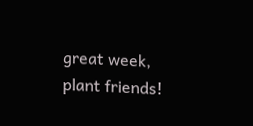great week, plant friends!